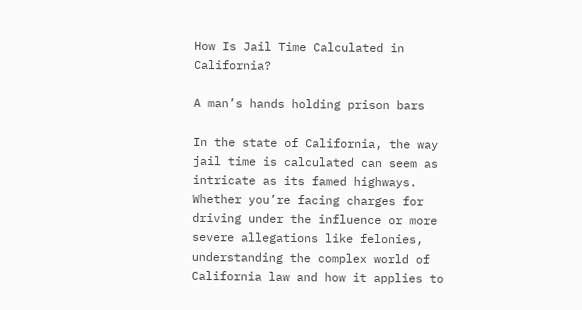How Is Jail Time Calculated in California?

A man’s hands holding prison bars

In the state of California, the way jail time is calculated can seem as intricate as its famed highways. Whether you’re facing charges for driving under the influence or more severe allegations like felonies, understanding the complex world of California law and how it applies to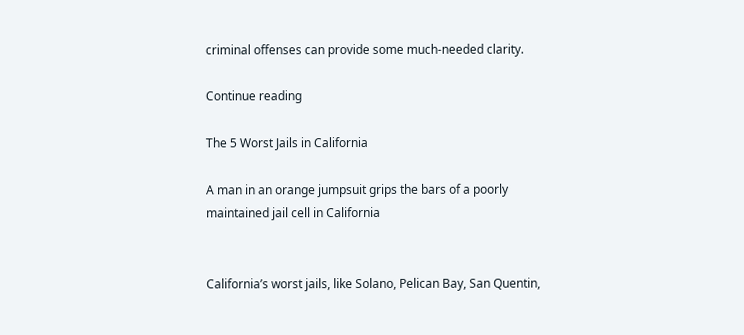criminal offenses can provide some much-needed clarity.

Continue reading

The 5 Worst Jails in California

A man in an orange jumpsuit grips the bars of a poorly maintained jail cell in California


California’s worst jails, like Solano, Pelican Bay, San Quentin,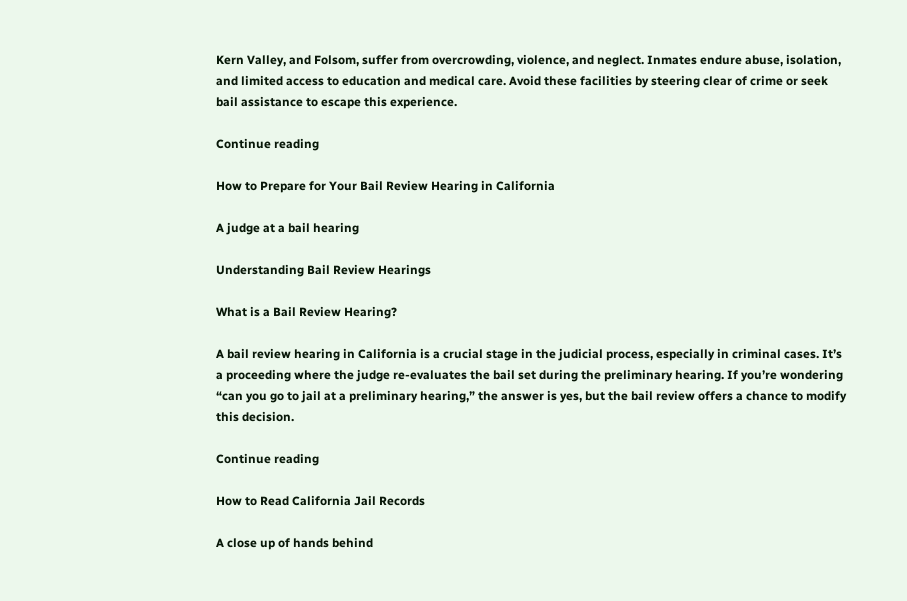Kern Valley, and Folsom, suffer from overcrowding, violence, and neglect. Inmates endure abuse, isolation, and limited access to education and medical care. Avoid these facilities by steering clear of crime or seek bail assistance to escape this experience.

Continue reading

How to Prepare for Your Bail Review Hearing in California

A judge at a bail hearing

Understanding Bail Review Hearings

What is a Bail Review Hearing?

A bail review hearing in California is a crucial stage in the judicial process, especially in criminal cases. It’s a proceeding where the judge re-evaluates the bail set during the preliminary hearing. If you’re wondering “can you go to jail at a preliminary hearing,” the answer is yes, but the bail review offers a chance to modify this decision.

Continue reading

How to Read California Jail Records

A close up of hands behind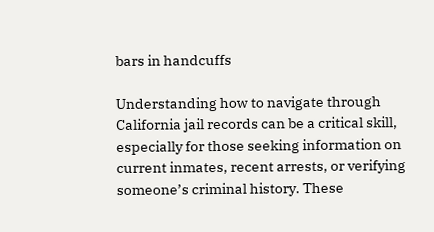bars in handcuffs

Understanding how to navigate through California jail records can be a critical skill, especially for those seeking information on current inmates, recent arrests, or verifying someone’s criminal history. These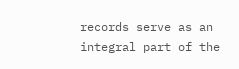records serve as an integral part of the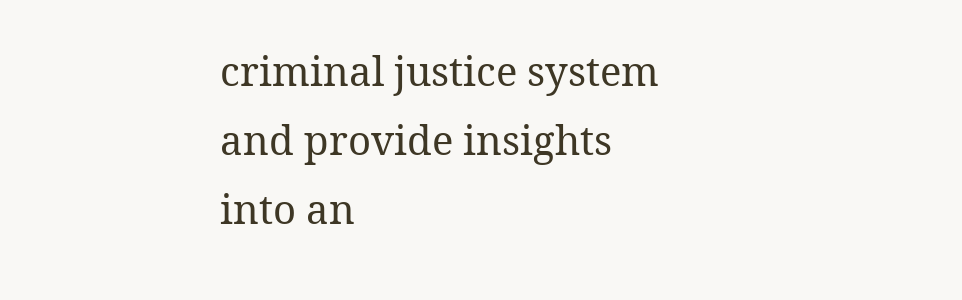criminal justice system and provide insights into an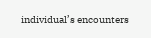individual’s encounters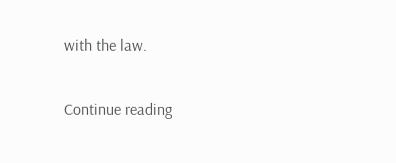with the law.

Continue reading